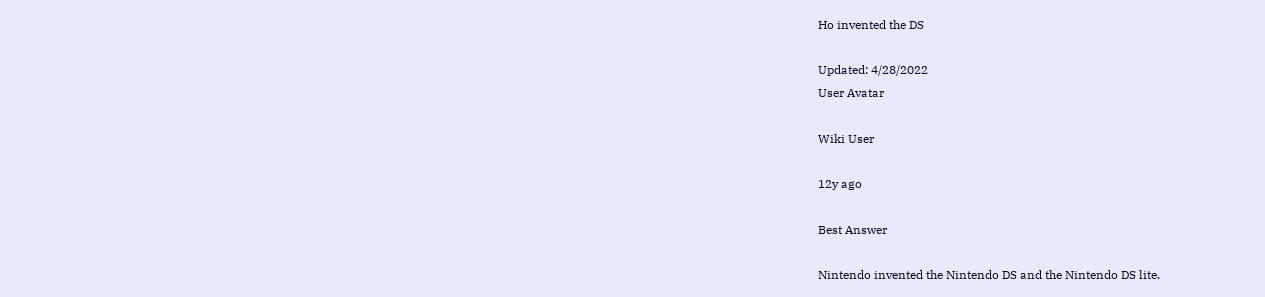Ho invented the DS

Updated: 4/28/2022
User Avatar

Wiki User

12y ago

Best Answer

Nintendo invented the Nintendo DS and the Nintendo DS lite.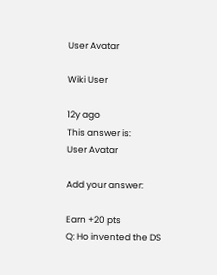User Avatar

Wiki User

12y ago
This answer is:
User Avatar

Add your answer:

Earn +20 pts
Q: Ho invented the DS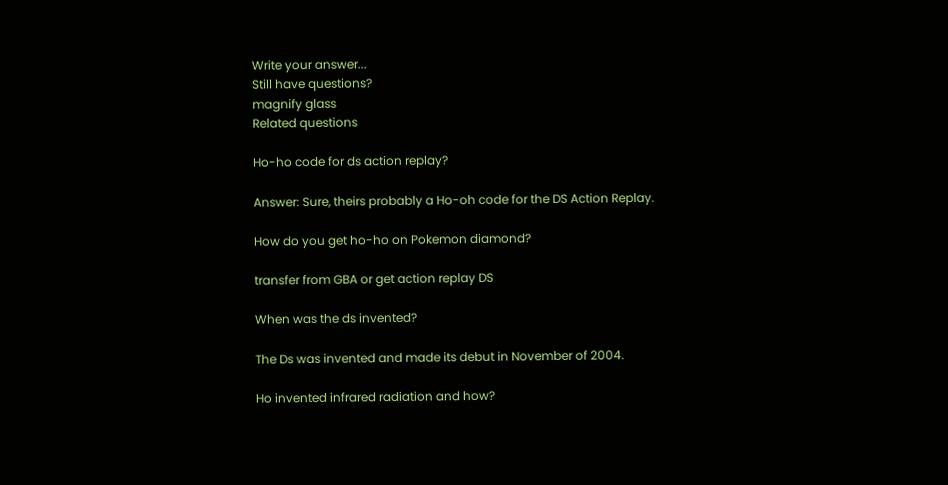Write your answer...
Still have questions?
magnify glass
Related questions

Ho-ho code for ds action replay?

Answer: Sure, theirs probably a Ho-oh code for the DS Action Replay.

How do you get ho-ho on Pokemon diamond?

transfer from GBA or get action replay DS

When was the ds invented?

The Ds was invented and made its debut in November of 2004.

Ho invented infrared radiation and how?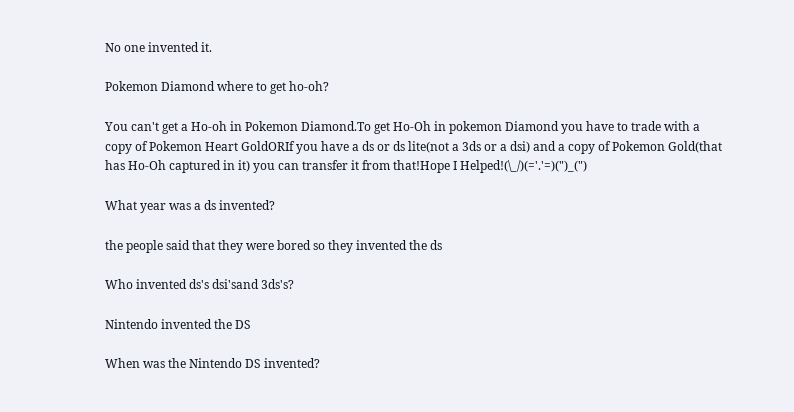No one invented it.

Pokemon Diamond where to get ho-oh?

You can't get a Ho-oh in Pokemon Diamond.To get Ho-Oh in pokemon Diamond you have to trade with a copy of Pokemon Heart GoldORIf you have a ds or ds lite(not a 3ds or a dsi) and a copy of Pokemon Gold(that has Ho-Oh captured in it) you can transfer it from that!Hope I Helped!(\_/)(='.'=)(")_(")

What year was a ds invented?

the people said that they were bored so they invented the ds

Who invented ds's dsi'sand 3ds's?

Nintendo invented the DS

When was the Nintendo DS invented?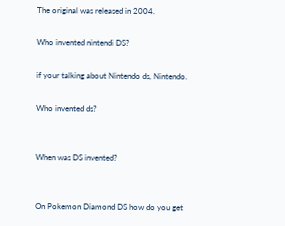The original was released in 2004.

Who invented nintendi DS?

if your talking about Nintendo ds, Nintendo.

Who invented ds?


When was DS invented?


On Pokemon Diamond DS how do you get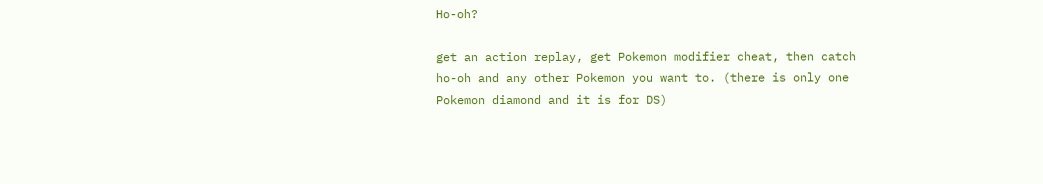Ho-oh?

get an action replay, get Pokemon modifier cheat, then catch ho-oh and any other Pokemon you want to. (there is only one Pokemon diamond and it is for DS)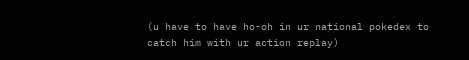(u have to have ho-oh in ur national pokedex to catch him with ur action replay)